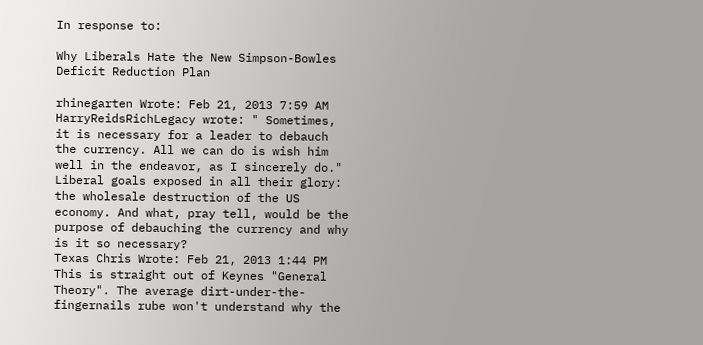In response to:

Why Liberals Hate the New Simpson-Bowles Deficit Reduction Plan

rhinegarten Wrote: Feb 21, 2013 7:59 AM
HarryReidsRichLegacy wrote: " Sometimes, it is necessary for a leader to debauch the currency. All we can do is wish him well in the endeavor, as I sincerely do." Liberal goals exposed in all their glory: the wholesale destruction of the US economy. And what, pray tell, would be the purpose of debauching the currency and why is it so necessary?
Texas Chris Wrote: Feb 21, 2013 1:44 PM
This is straight out of Keynes "General Theory". The average dirt-under-the-fingernails rube won't understand why the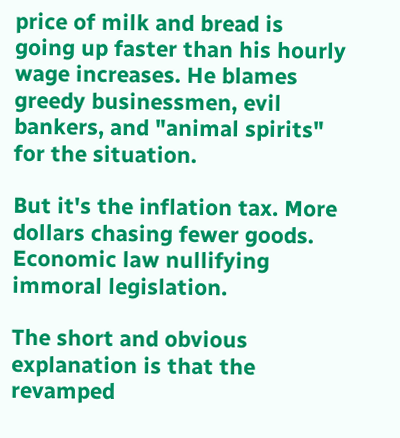price of milk and bread is going up faster than his hourly wage increases. He blames greedy businessmen, evil bankers, and "animal spirits" for the situation.

But it's the inflation tax. More dollars chasing fewer goods. Economic law nullifying immoral legislation.

The short and obvious explanation is that the revamped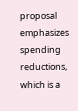proposal emphasizes spending reductions, which is a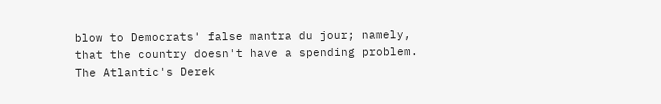blow to Democrats' false mantra du jour; namely, that the country doesn't have a spending problem.  The Atlantic's Derek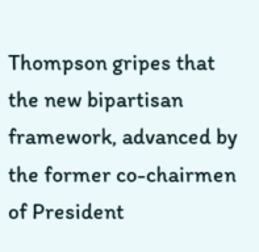Thompson gripes that the new bipartisan framework, advanced by the former co-chairmen of President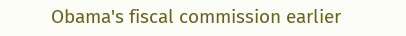Obama's fiscal commission earlier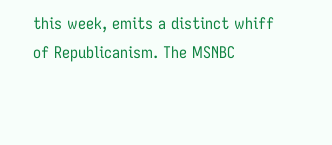this week, emits a distinct whiff of Republicanism. The MSNBC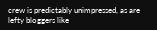crew is predictably unimpressed, as are lefty bloggers like